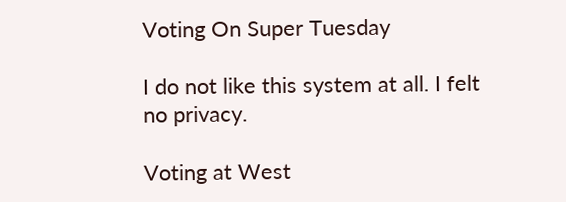Voting On Super Tuesday

I do not like this system at all. I felt no privacy.

Voting at West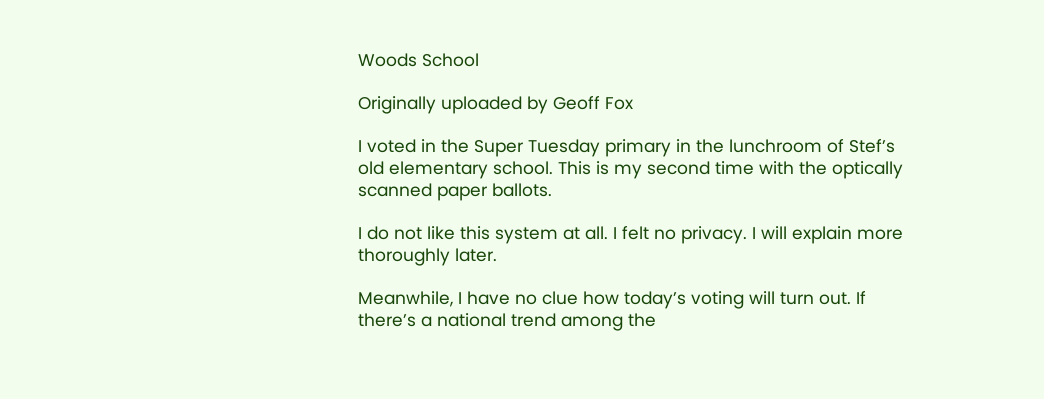Woods School

Originally uploaded by Geoff Fox

I voted in the Super Tuesday primary in the lunchroom of Stef’s old elementary school. This is my second time with the optically scanned paper ballots.

I do not like this system at all. I felt no privacy. I will explain more thoroughly later.

Meanwhile, I have no clue how today’s voting will turn out. If there’s a national trend among the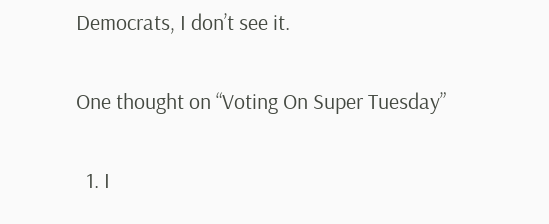Democrats, I don’t see it.

One thought on “Voting On Super Tuesday”

  1. I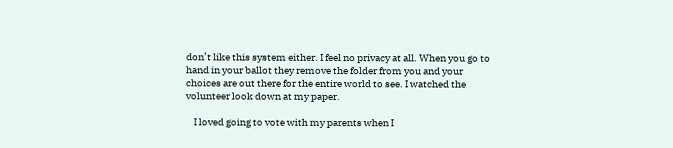don’t like this system either. I feel no privacy at all. When you go to hand in your ballot they remove the folder from you and your choices are out there for the entire world to see. I watched the volunteer look down at my paper.

    I loved going to vote with my parents when I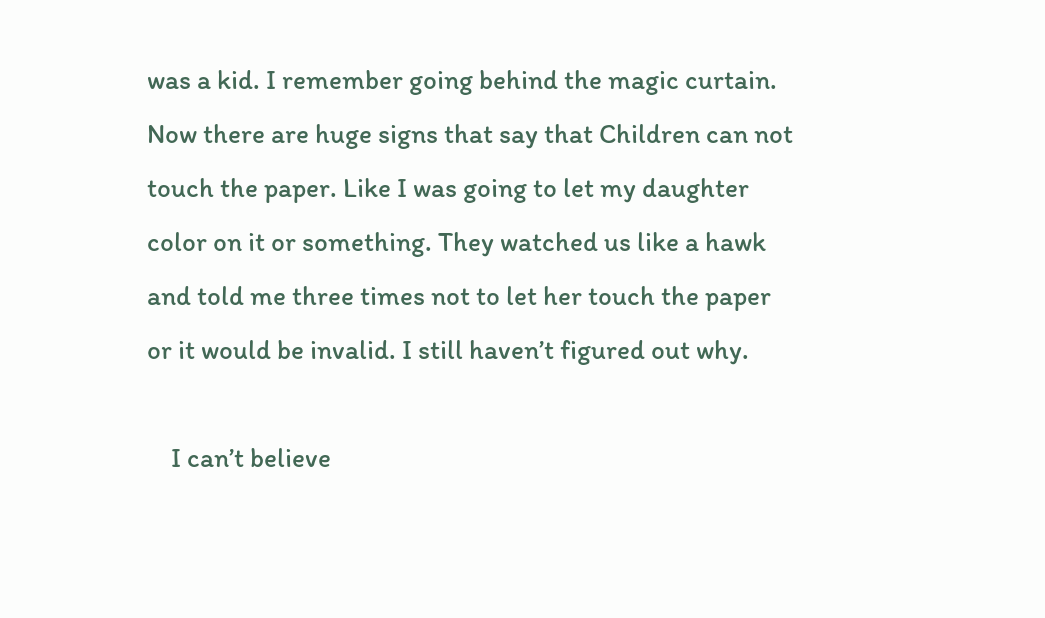was a kid. I remember going behind the magic curtain. Now there are huge signs that say that Children can not touch the paper. Like I was going to let my daughter color on it or something. They watched us like a hawk and told me three times not to let her touch the paper or it would be invalid. I still haven’t figured out why.

    I can’t believe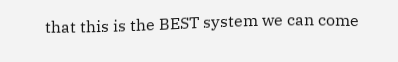that this is the BEST system we can come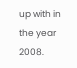up with in the year 2008.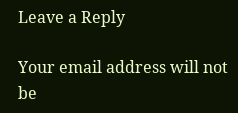Leave a Reply

Your email address will not be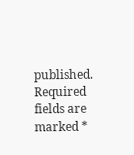published. Required fields are marked *